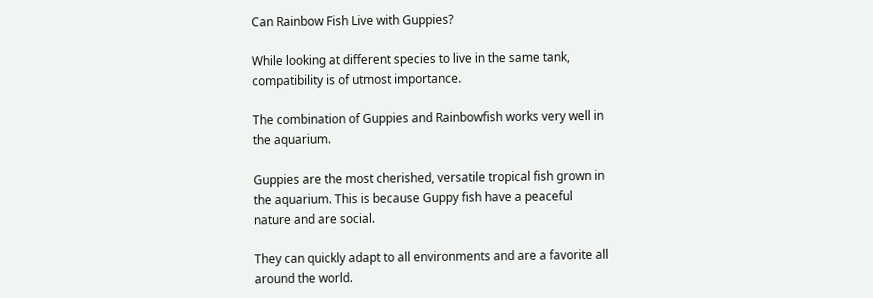Can Rainbow Fish Live with Guppies?

While looking at different species to live in the same tank, compatibility is of utmost importance.

The combination of Guppies and Rainbowfish works very well in the aquarium.

Guppies are the most cherished, versatile tropical fish grown in the aquarium. This is because Guppy fish have a peaceful nature and are social.

They can quickly adapt to all environments and are a favorite all around the world.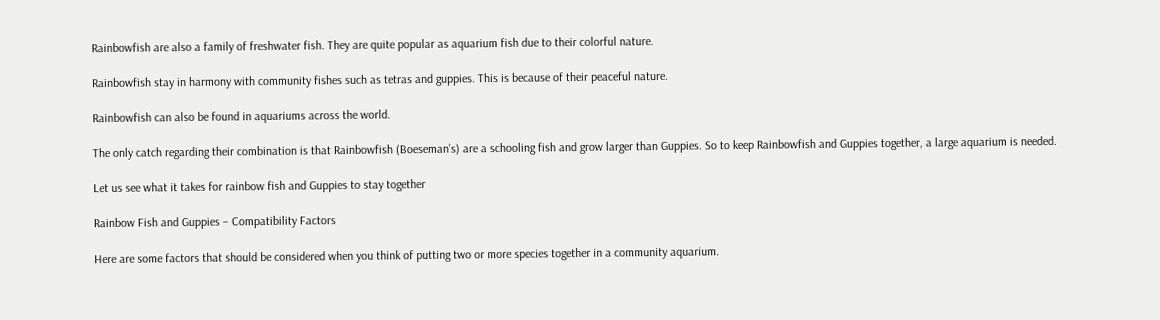Rainbowfish are also a family of freshwater fish. They are quite popular as aquarium fish due to their colorful nature.

Rainbowfish stay in harmony with community fishes such as tetras and guppies. This is because of their peaceful nature.

Rainbowfish can also be found in aquariums across the world.

The only catch regarding their combination is that Rainbowfish (Boeseman’s) are a schooling fish and grow larger than Guppies. So to keep Rainbowfish and Guppies together, a large aquarium is needed.

Let us see what it takes for rainbow fish and Guppies to stay together

Rainbow Fish and Guppies – Compatibility Factors

Here are some factors that should be considered when you think of putting two or more species together in a community aquarium.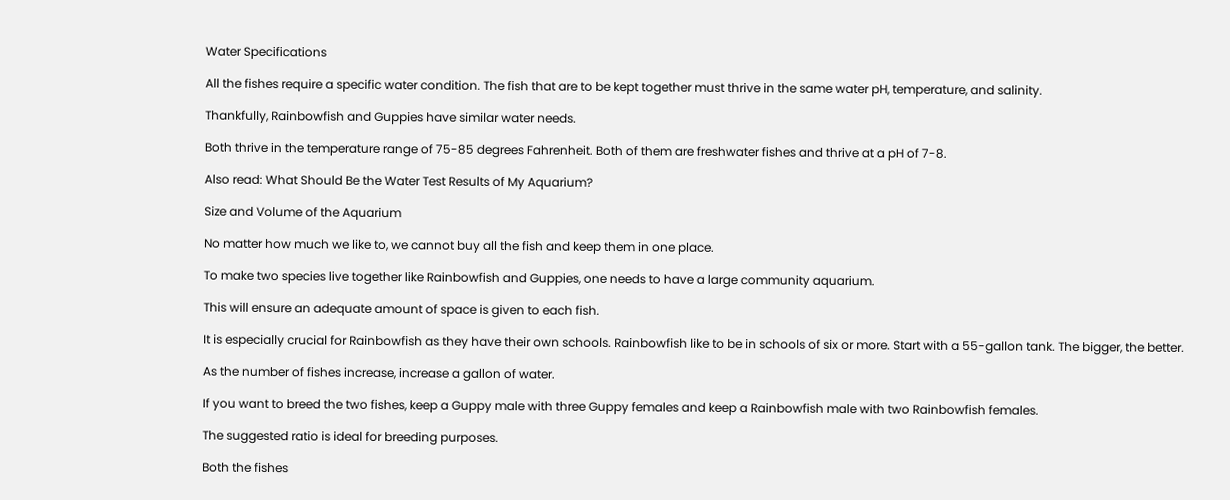Water Specifications

All the fishes require a specific water condition. The fish that are to be kept together must thrive in the same water pH, temperature, and salinity.

Thankfully, Rainbowfish and Guppies have similar water needs.

Both thrive in the temperature range of 75-85 degrees Fahrenheit. Both of them are freshwater fishes and thrive at a pH of 7-8.

Also read: What Should Be the Water Test Results of My Aquarium?

Size and Volume of the Aquarium

No matter how much we like to, we cannot buy all the fish and keep them in one place.

To make two species live together like Rainbowfish and Guppies, one needs to have a large community aquarium.

This will ensure an adequate amount of space is given to each fish.

It is especially crucial for Rainbowfish as they have their own schools. Rainbowfish like to be in schools of six or more. Start with a 55-gallon tank. The bigger, the better.

As the number of fishes increase, increase a gallon of water.

If you want to breed the two fishes, keep a Guppy male with three Guppy females and keep a Rainbowfish male with two Rainbowfish females.

The suggested ratio is ideal for breeding purposes.

Both the fishes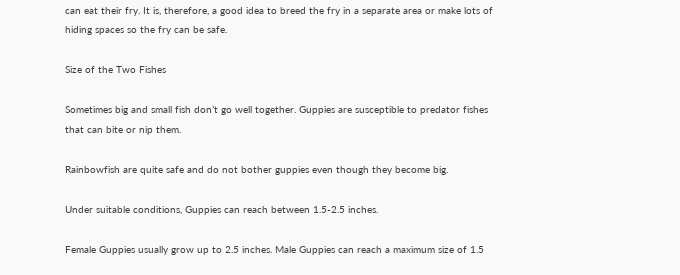can eat their fry. It is, therefore, a good idea to breed the fry in a separate area or make lots of hiding spaces so the fry can be safe.

Size of the Two Fishes

Sometimes big and small fish don’t go well together. Guppies are susceptible to predator fishes that can bite or nip them.

Rainbowfish are quite safe and do not bother guppies even though they become big.

Under suitable conditions, Guppies can reach between 1.5-2.5 inches.

Female Guppies usually grow up to 2.5 inches. Male Guppies can reach a maximum size of 1.5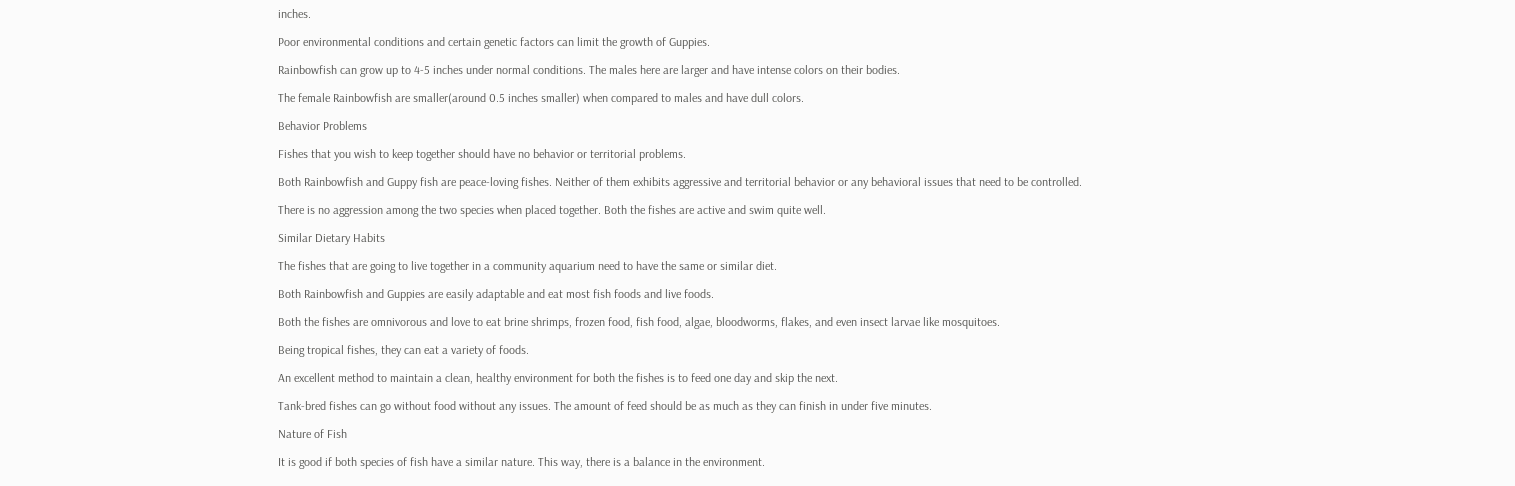inches.

Poor environmental conditions and certain genetic factors can limit the growth of Guppies.

Rainbowfish can grow up to 4-5 inches under normal conditions. The males here are larger and have intense colors on their bodies.

The female Rainbowfish are smaller(around 0.5 inches smaller) when compared to males and have dull colors.

Behavior Problems

Fishes that you wish to keep together should have no behavior or territorial problems.

Both Rainbowfish and Guppy fish are peace-loving fishes. Neither of them exhibits aggressive and territorial behavior or any behavioral issues that need to be controlled.

There is no aggression among the two species when placed together. Both the fishes are active and swim quite well.

Similar Dietary Habits

The fishes that are going to live together in a community aquarium need to have the same or similar diet.

Both Rainbowfish and Guppies are easily adaptable and eat most fish foods and live foods.

Both the fishes are omnivorous and love to eat brine shrimps, frozen food, fish food, algae, bloodworms, flakes, and even insect larvae like mosquitoes.

Being tropical fishes, they can eat a variety of foods.

An excellent method to maintain a clean, healthy environment for both the fishes is to feed one day and skip the next.

Tank-bred fishes can go without food without any issues. The amount of feed should be as much as they can finish in under five minutes.

Nature of Fish

It is good if both species of fish have a similar nature. This way, there is a balance in the environment.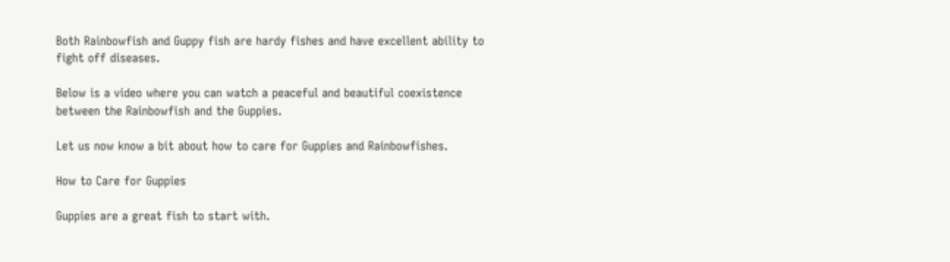Both Rainbowfish and Guppy fish are hardy fishes and have excellent ability to fight off diseases.

Below is a video where you can watch a peaceful and beautiful coexistence between the Rainbowfish and the Guppies.

Let us now know a bit about how to care for Guppies and Rainbowfishes.

How to Care for Guppies

Guppies are a great fish to start with.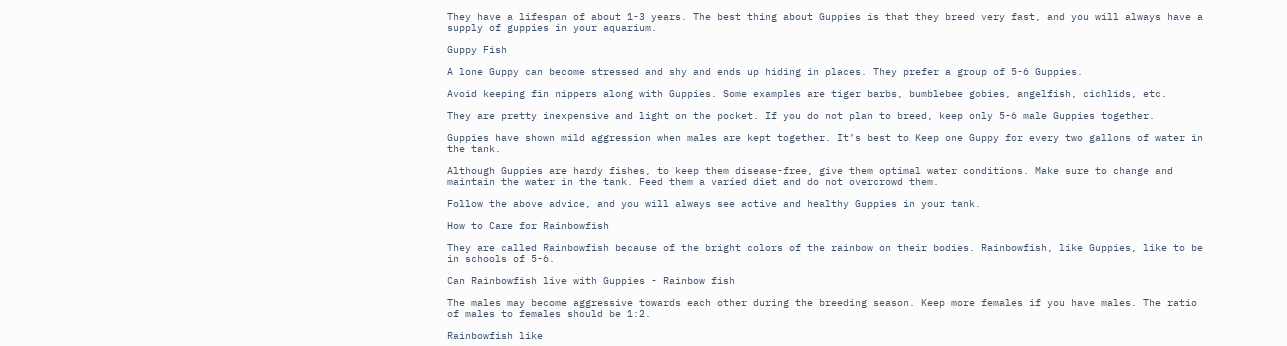They have a lifespan of about 1-3 years. The best thing about Guppies is that they breed very fast, and you will always have a supply of guppies in your aquarium.

Guppy Fish

A lone Guppy can become stressed and shy and ends up hiding in places. They prefer a group of 5-6 Guppies.

Avoid keeping fin nippers along with Guppies. Some examples are tiger barbs, bumblebee gobies, angelfish, cichlids, etc.

They are pretty inexpensive and light on the pocket. If you do not plan to breed, keep only 5-6 male Guppies together.

Guppies have shown mild aggression when males are kept together. It’s best to Keep one Guppy for every two gallons of water in the tank.

Although Guppies are hardy fishes, to keep them disease-free, give them optimal water conditions. Make sure to change and maintain the water in the tank. Feed them a varied diet and do not overcrowd them.

Follow the above advice, and you will always see active and healthy Guppies in your tank.

How to Care for Rainbowfish

They are called Rainbowfish because of the bright colors of the rainbow on their bodies. Rainbowfish, like Guppies, like to be in schools of 5-6.

Can Rainbowfish live with Guppies - Rainbow fish

The males may become aggressive towards each other during the breeding season. Keep more females if you have males. The ratio of males to females should be 1:2.

Rainbowfish like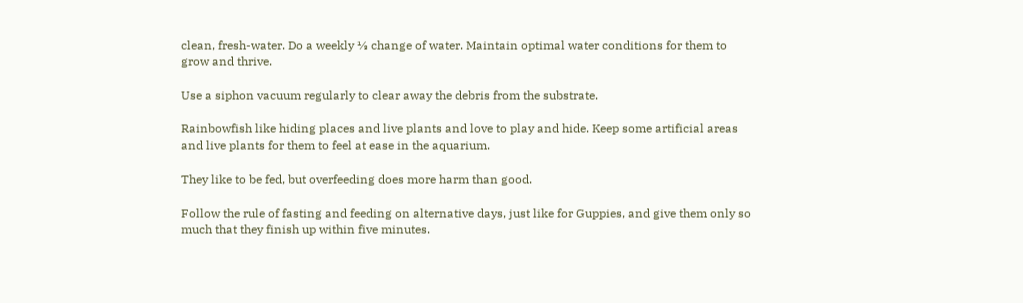clean, fresh-water. Do a weekly ⅓ change of water. Maintain optimal water conditions for them to grow and thrive.

Use a siphon vacuum regularly to clear away the debris from the substrate.

Rainbowfish like hiding places and live plants and love to play and hide. Keep some artificial areas and live plants for them to feel at ease in the aquarium.

They like to be fed, but overfeeding does more harm than good.

Follow the rule of fasting and feeding on alternative days, just like for Guppies, and give them only so much that they finish up within five minutes.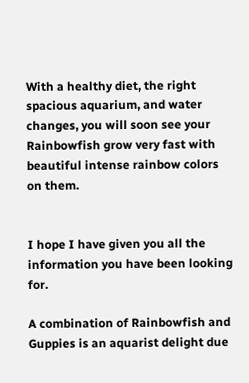With a healthy diet, the right spacious aquarium, and water changes, you will soon see your Rainbowfish grow very fast with beautiful intense rainbow colors on them.


I hope I have given you all the information you have been looking for.

A combination of Rainbowfish and Guppies is an aquarist delight due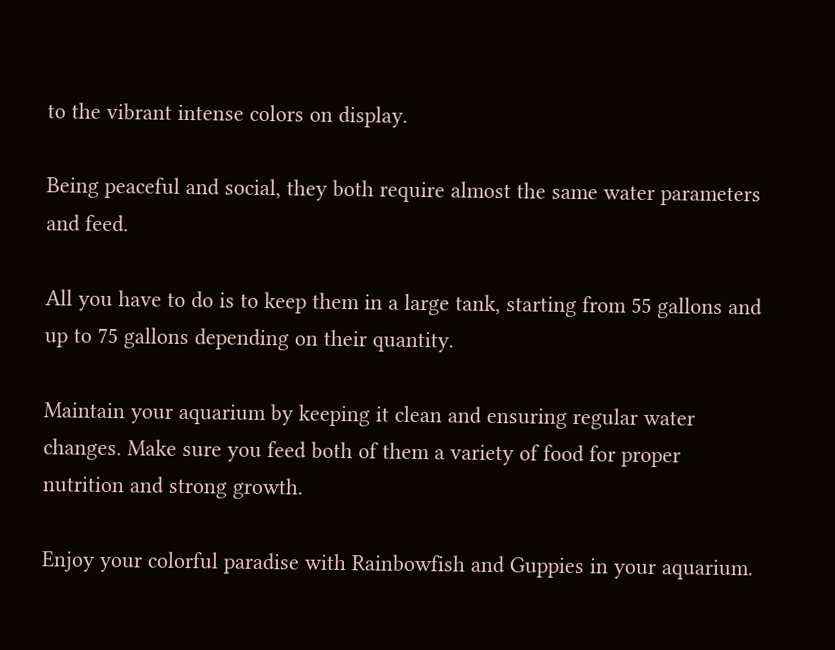to the vibrant intense colors on display.

Being peaceful and social, they both require almost the same water parameters and feed.

All you have to do is to keep them in a large tank, starting from 55 gallons and up to 75 gallons depending on their quantity.

Maintain your aquarium by keeping it clean and ensuring regular water changes. Make sure you feed both of them a variety of food for proper nutrition and strong growth.

Enjoy your colorful paradise with Rainbowfish and Guppies in your aquarium.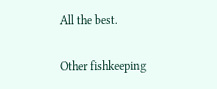All the best.

Other fishkeeping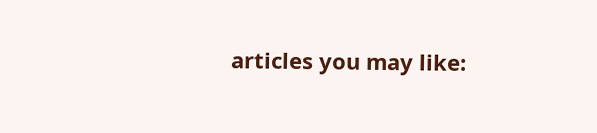articles you may like: